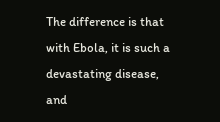The difference is that with Ebola, it is such a devastating disease, and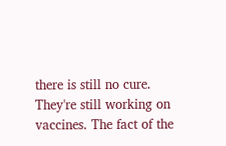there is still no cure. They're still working on vaccines. The fact of the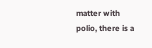matter with polio, there is a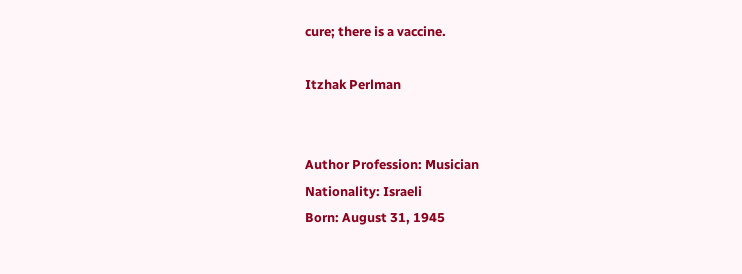cure; there is a vaccine.

Itzhak Perlman


Author Profession: Musician
Nationality: Israeli
Born: August 31, 1945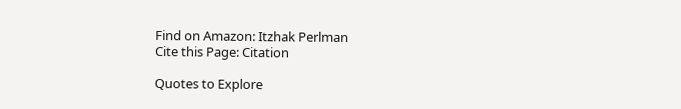Find on Amazon: Itzhak Perlman
Cite this Page: Citation

Quotes to Explore